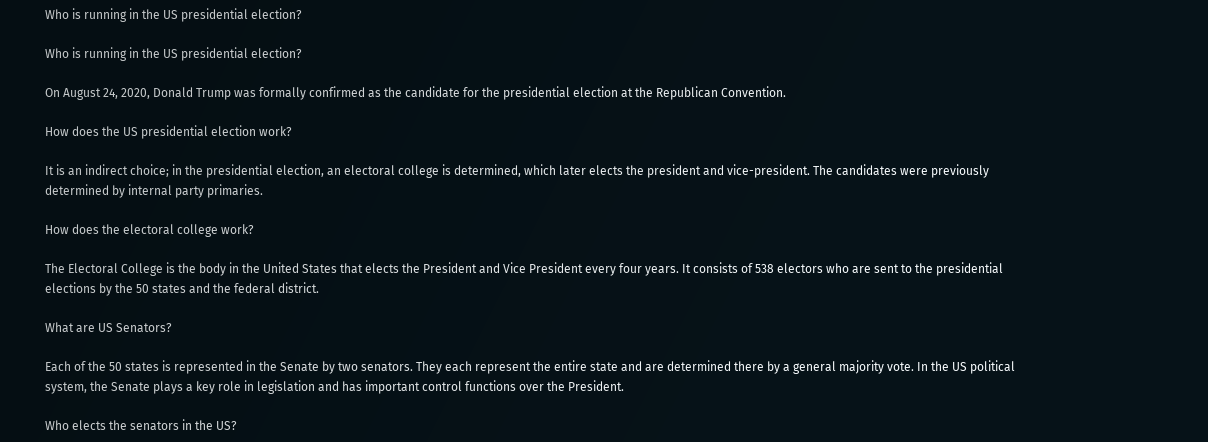Who is running in the US presidential election?

Who is running in the US presidential election?

On August 24, 2020, Donald Trump was formally confirmed as the candidate for the presidential election at the Republican Convention.

How does the US presidential election work?

It is an indirect choice; in the presidential election, an electoral college is determined, which later elects the president and vice-president. The candidates were previously determined by internal party primaries.

How does the electoral college work?

The Electoral College is the body in the United States that elects the President and Vice President every four years. It consists of 538 electors who are sent to the presidential elections by the 50 states and the federal district.

What are US Senators?

Each of the 50 states is represented in the Senate by two senators. They each represent the entire state and are determined there by a general majority vote. In the US political system, the Senate plays a key role in legislation and has important control functions over the President.

Who elects the senators in the US?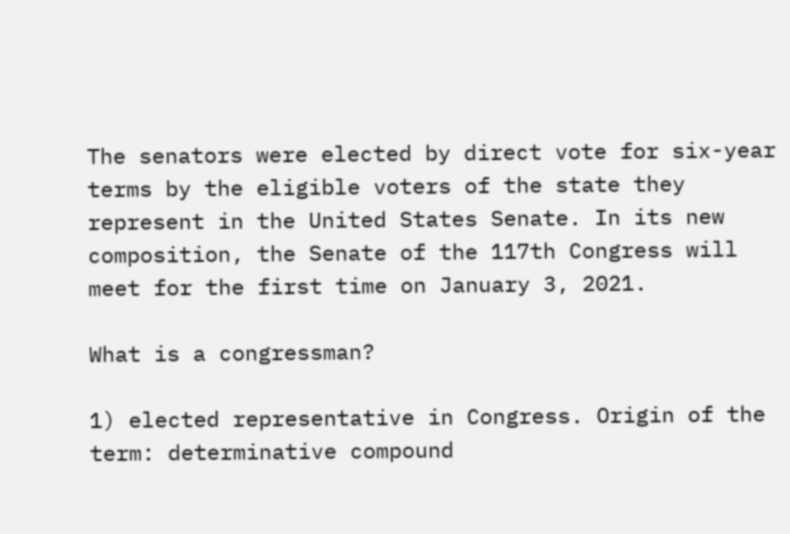The senators were elected by direct vote for six-year terms by the eligible voters of the state they represent in the United States Senate. In its new composition, the Senate of the 117th Congress will meet for the first time on January 3, 2021.

What is a congressman?

1) elected representative in Congress. Origin of the term: determinative compound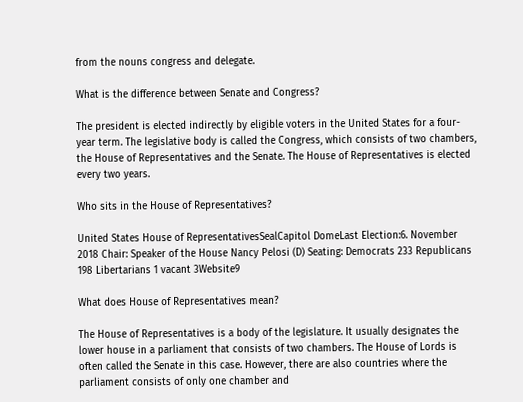from the nouns congress and delegate.

What is the difference between Senate and Congress?

The president is elected indirectly by eligible voters in the United States for a four-year term. The legislative body is called the Congress, which consists of two chambers, the House of Representatives and the Senate. The House of Representatives is elected every two years.

Who sits in the House of Representatives?

United States House of RepresentativesSealCapitol DomeLast Election:6. November 2018 Chair: Speaker of the House Nancy Pelosi (D) Seating: Democrats 233 Republicans 198 Libertarians 1 vacant 3Website9

What does House of Representatives mean?

The House of Representatives is a body of the legislature. It usually designates the lower house in a parliament that consists of two chambers. The House of Lords is often called the Senate in this case. However, there are also countries where the parliament consists of only one chamber and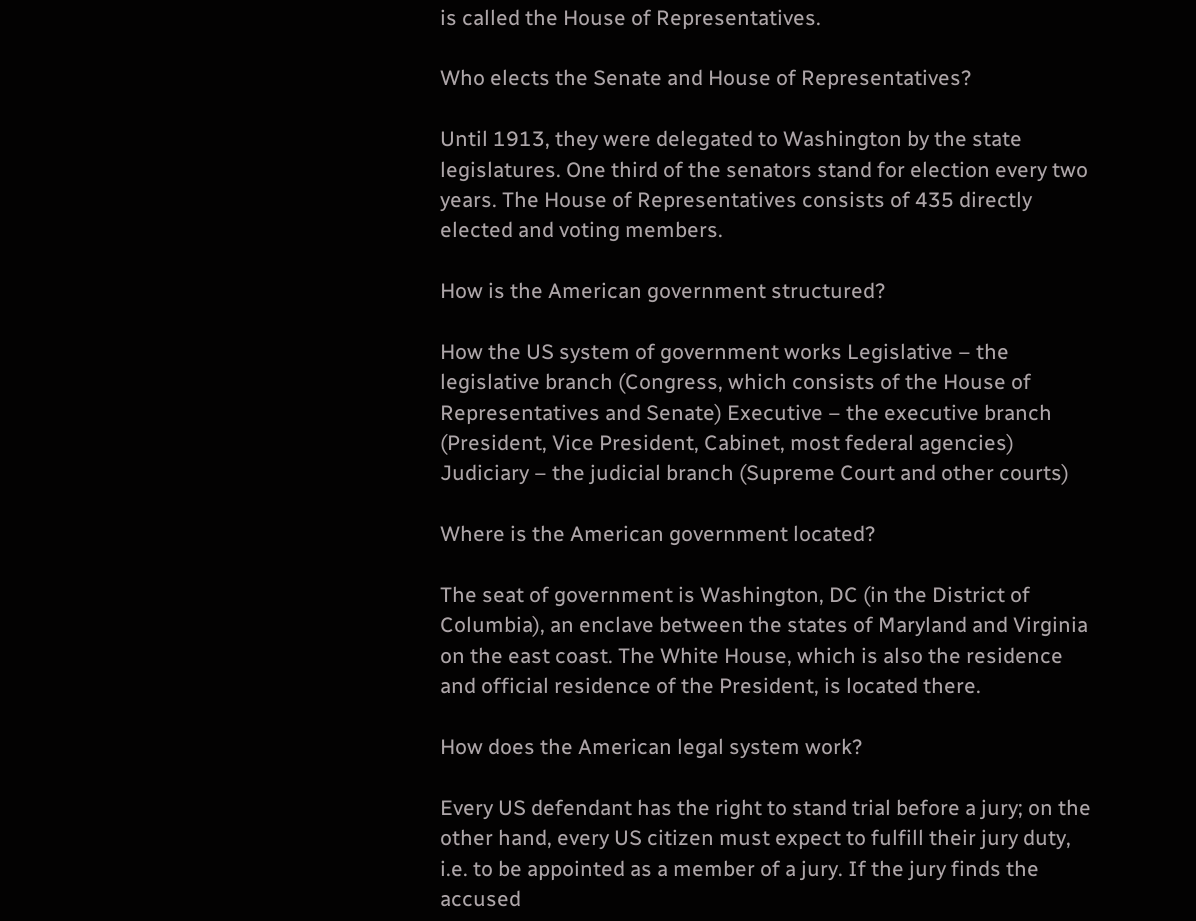is called the House of Representatives.

Who elects the Senate and House of Representatives?

Until 1913, they were delegated to Washington by the state legislatures. One third of the senators stand for election every two years. The House of Representatives consists of 435 directly elected and voting members.

How is the American government structured?

How the US system of government works Legislative – the legislative branch (Congress, which consists of the House of Representatives and Senate) Executive – the executive branch (President, Vice President, Cabinet, most federal agencies) Judiciary – the judicial branch (Supreme Court and other courts)

Where is the American government located?

The seat of government is Washington, DC (in the District of Columbia), an enclave between the states of Maryland and Virginia on the east coast. The White House, which is also the residence and official residence of the President, is located there.

How does the American legal system work?

Every US defendant has the right to stand trial before a jury; on the other hand, every US citizen must expect to fulfill their jury duty, i.e. to be appointed as a member of a jury. If the jury finds the accused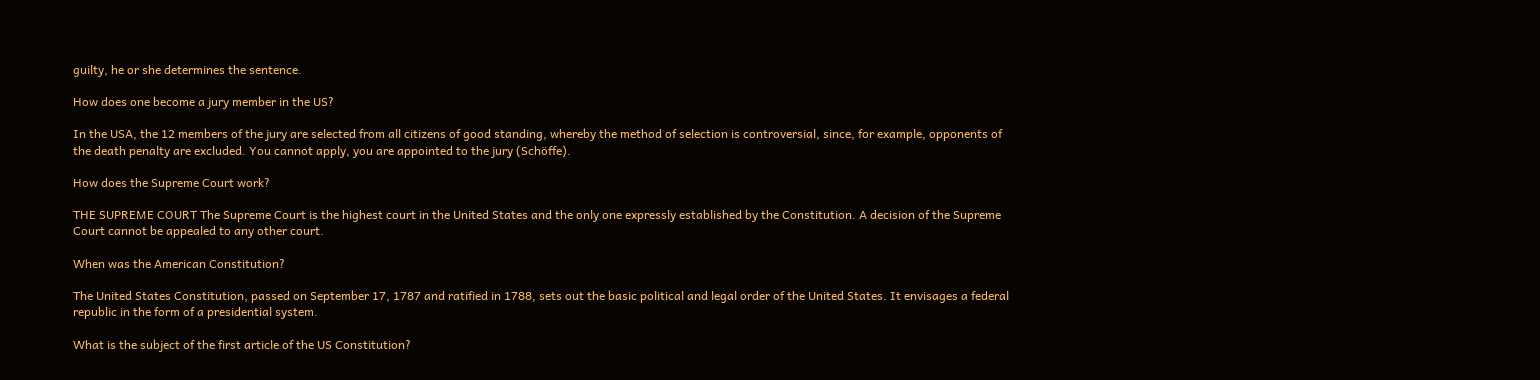guilty, he or she determines the sentence.

How does one become a jury member in the US?

In the USA, the 12 members of the jury are selected from all citizens of good standing, whereby the method of selection is controversial, since, for example, opponents of the death penalty are excluded. You cannot apply, you are appointed to the jury (Schöffe).

How does the Supreme Court work?

THE SUPREME COURT The Supreme Court is the highest court in the United States and the only one expressly established by the Constitution. A decision of the Supreme Court cannot be appealed to any other court.

When was the American Constitution?

The United States Constitution, passed on September 17, 1787 and ratified in 1788, sets out the basic political and legal order of the United States. It envisages a federal republic in the form of a presidential system.

What is the subject of the first article of the US Constitution?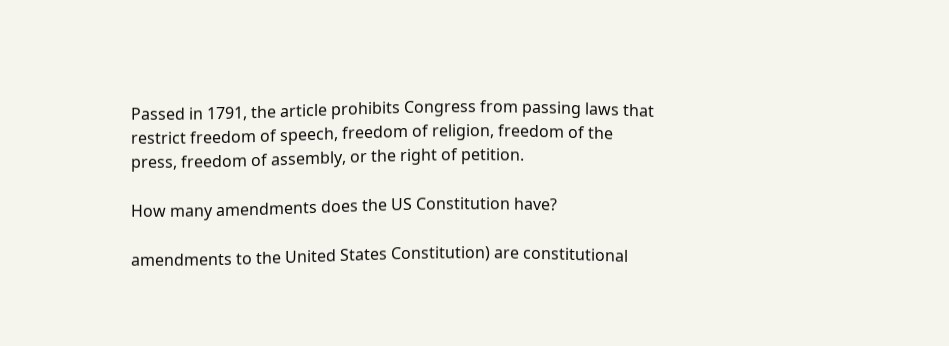Passed in 1791, the article prohibits Congress from passing laws that restrict freedom of speech, freedom of religion, freedom of the press, freedom of assembly, or the right of petition.

How many amendments does the US Constitution have?

amendments to the United States Constitution) are constitutional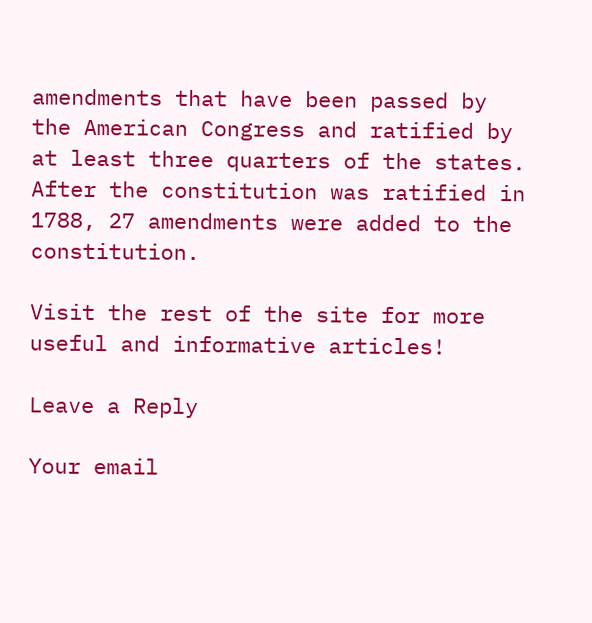amendments that have been passed by the American Congress and ratified by at least three quarters of the states. After the constitution was ratified in 1788, 27 amendments were added to the constitution.

Visit the rest of the site for more useful and informative articles!

Leave a Reply

Your email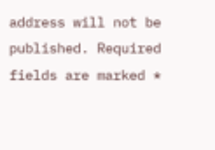address will not be published. Required fields are marked *